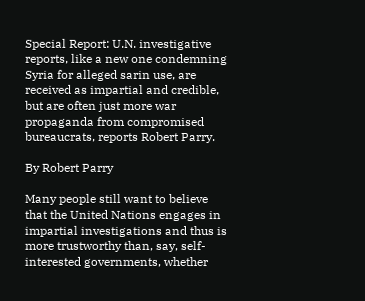Special Report: U.N. investigative reports, like a new one condemning Syria for alleged sarin use, are received as impartial and credible, but are often just more war propaganda from compromised bureaucrats, reports Robert Parry.

By Robert Parry

Many people still want to believe that the United Nations engages in impartial investigations and thus is more trustworthy than, say, self-interested governments, whether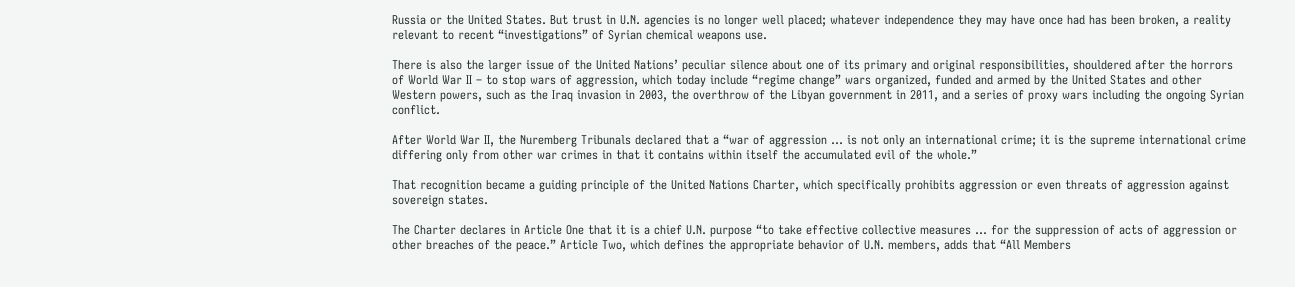Russia or the United States. But trust in U.N. agencies is no longer well placed; whatever independence they may have once had has been broken, a reality relevant to recent “investigations” of Syrian chemical weapons use.

There is also the larger issue of the United Nations’ peculiar silence about one of its primary and original responsibilities, shouldered after the horrors of World War II – to stop wars of aggression, which today include “regime change” wars organized, funded and armed by the United States and other Western powers, such as the Iraq invasion in 2003, the overthrow of the Libyan government in 2011, and a series of proxy wars including the ongoing Syrian conflict.

After World War II, the Nuremberg Tribunals declared that a “war of aggression … is not only an international crime; it is the supreme international crime differing only from other war crimes in that it contains within itself the accumulated evil of the whole.”

That recognition became a guiding principle of the United Nations Charter, which specifically prohibits aggression or even threats of aggression against sovereign states.

The Charter declares in Article One that it is a chief U.N. purpose “to take effective collective measures … for the suppression of acts of aggression or other breaches of the peace.” Article Two, which defines the appropriate behavior of U.N. members, adds that “All Members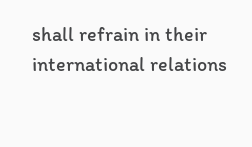shall refrain in their international relations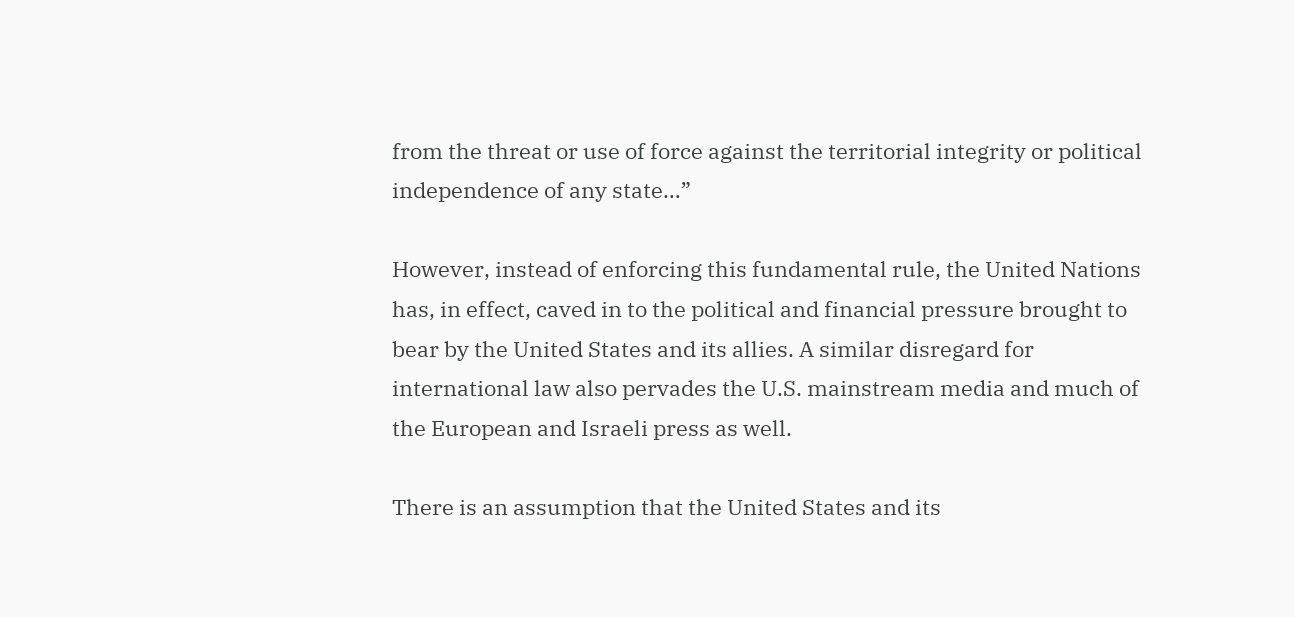from the threat or use of force against the territorial integrity or political independence of any state…”

However, instead of enforcing this fundamental rule, the United Nations has, in effect, caved in to the political and financial pressure brought to bear by the United States and its allies. A similar disregard for international law also pervades the U.S. mainstream media and much of the European and Israeli press as well.

There is an assumption that the United States and its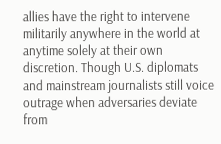allies have the right to intervene militarily anywhere in the world at anytime solely at their own discretion. Though U.S. diplomats and mainstream journalists still voice outrage when adversaries deviate from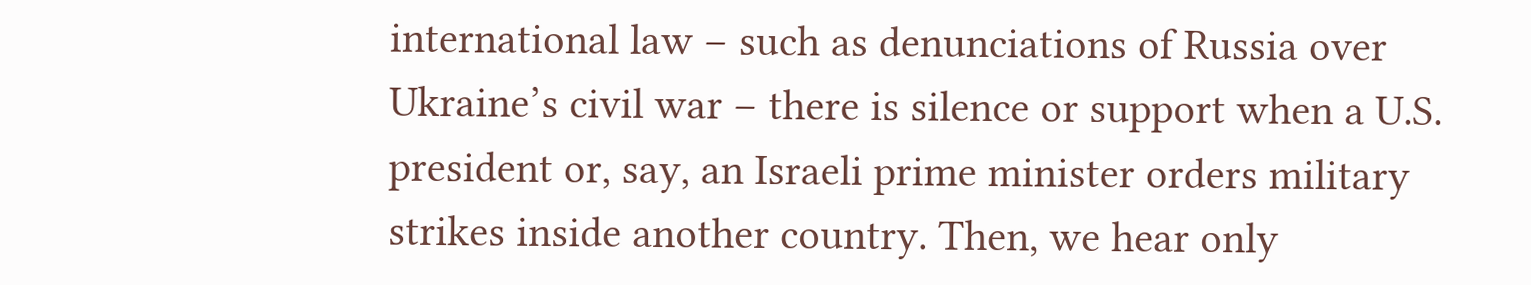international law – such as denunciations of Russia over Ukraine’s civil war – there is silence or support when a U.S. president or, say, an Israeli prime minister orders military strikes inside another country. Then, we hear only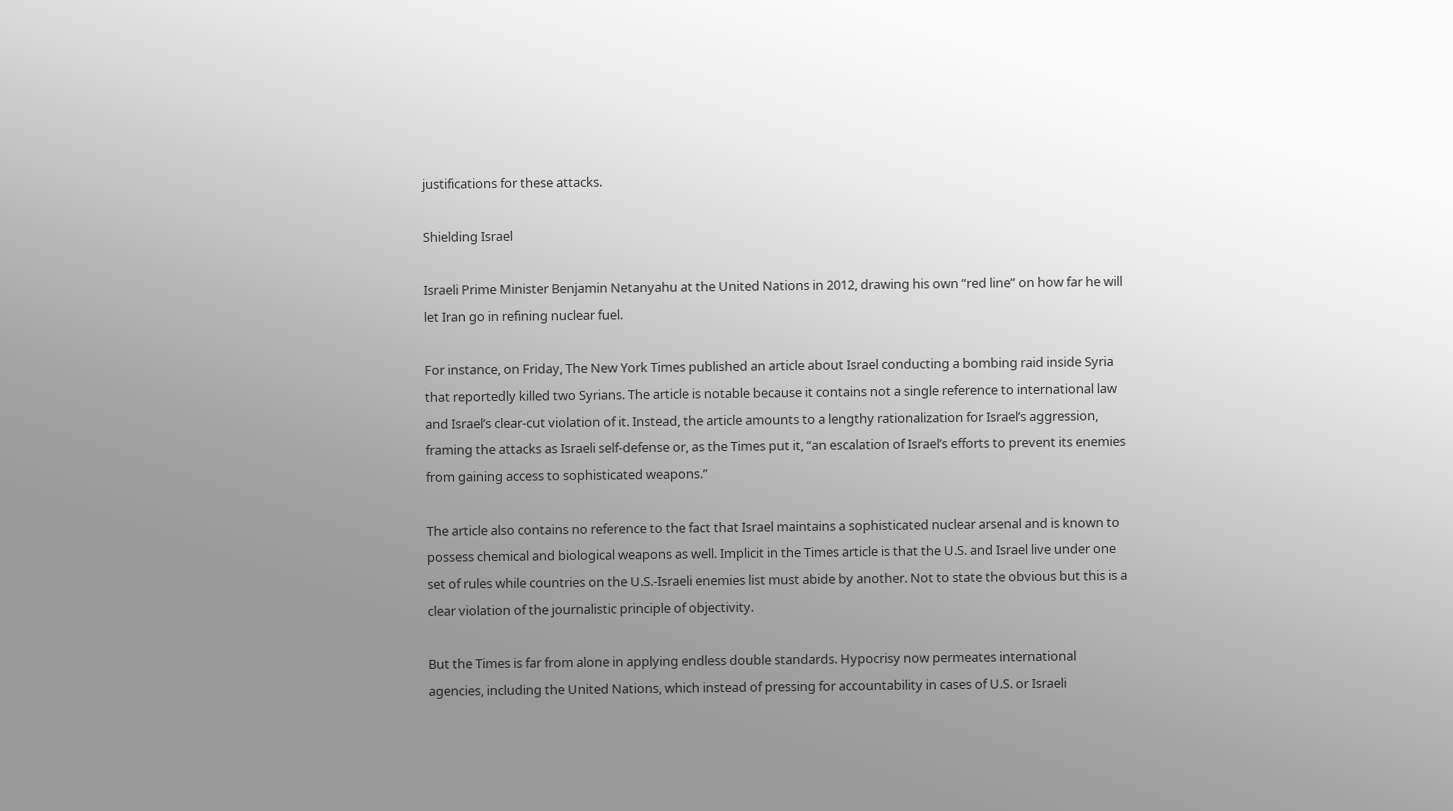justifications for these attacks.

Shielding Israel

Israeli Prime Minister Benjamin Netanyahu at the United Nations in 2012, drawing his own “red line” on how far he will let Iran go in refining nuclear fuel.

For instance, on Friday, The New York Times published an article about Israel conducting a bombing raid inside Syria that reportedly killed two Syrians. The article is notable because it contains not a single reference to international law and Israel’s clear-cut violation of it. Instead, the article amounts to a lengthy rationalization for Israel’s aggression, framing the attacks as Israeli self-defense or, as the Times put it, “an escalation of Israel’s efforts to prevent its enemies from gaining access to sophisticated weapons.”

The article also contains no reference to the fact that Israel maintains a sophisticated nuclear arsenal and is known to possess chemical and biological weapons as well. Implicit in the Times article is that the U.S. and Israel live under one set of rules while countries on the U.S.-Israeli enemies list must abide by another. Not to state the obvious but this is a clear violation of the journalistic principle of objectivity.

But the Times is far from alone in applying endless double standards. Hypocrisy now permeates international agencies, including the United Nations, which instead of pressing for accountability in cases of U.S. or Israeli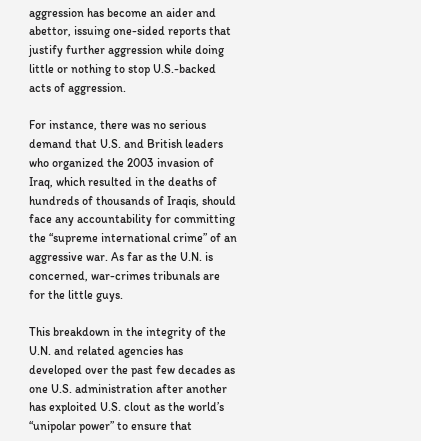aggression has become an aider and abettor, issuing one-sided reports that justify further aggression while doing little or nothing to stop U.S.-backed acts of aggression.

For instance, there was no serious demand that U.S. and British leaders who organized the 2003 invasion of Iraq, which resulted in the deaths of hundreds of thousands of Iraqis, should face any accountability for committing the “supreme international crime” of an aggressive war. As far as the U.N. is concerned, war-crimes tribunals are for the little guys.

This breakdown in the integrity of the U.N. and related agencies has developed over the past few decades as one U.S. administration after another has exploited U.S. clout as the world’s “unipolar power” to ensure that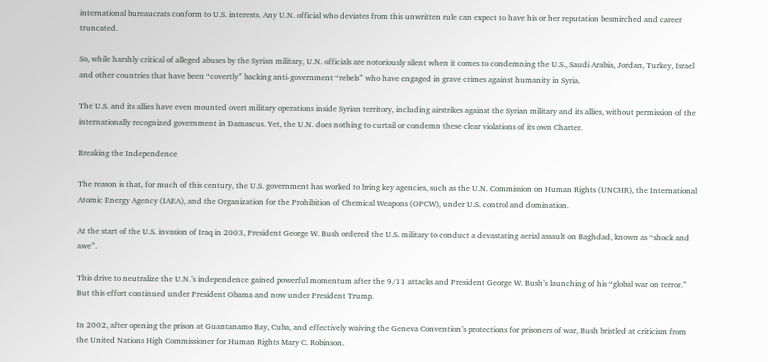international bureaucrats conform to U.S. interests. Any U.N. official who deviates from this unwritten rule can expect to have his or her reputation besmirched and career truncated.

So, while harshly critical of alleged abuses by the Syrian military, U.N. officials are notoriously silent when it comes to condemning the U.S., Saudi Arabia, Jordan, Turkey, Israel and other countries that have been “covertly” backing anti-government “rebels” who have engaged in grave crimes against humanity in Syria.

The U.S. and its allies have even mounted overt military operations inside Syrian territory, including airstrikes against the Syrian military and its allies, without permission of the internationally recognized government in Damascus. Yet, the U.N. does nothing to curtail or condemn these clear violations of its own Charter.

Breaking the Independence

The reason is that, for much of this century, the U.S. government has worked to bring key agencies, such as the U.N. Commission on Human Rights (UNCHR), the International Atomic Energy Agency (IAEA), and the Organization for the Prohibition of Chemical Weapons (OPCW), under U.S. control and domination.

At the start of the U.S. invasion of Iraq in 2003, President George W. Bush ordered the U.S. military to conduct a devastating aerial assault on Baghdad, known as “shock and awe”.

This drive to neutralize the U.N.’s independence gained powerful momentum after the 9/11 attacks and President George W. Bush’s launching of his “global war on terror.” But this effort continued under President Obama and now under President Trump.

In 2002, after opening the prison at Guantanamo Bay, Cuba, and effectively waiving the Geneva Convention’s protections for prisoners of war, Bush bristled at criticism from the United Nations High Commissioner for Human Rights Mary C. Robinson.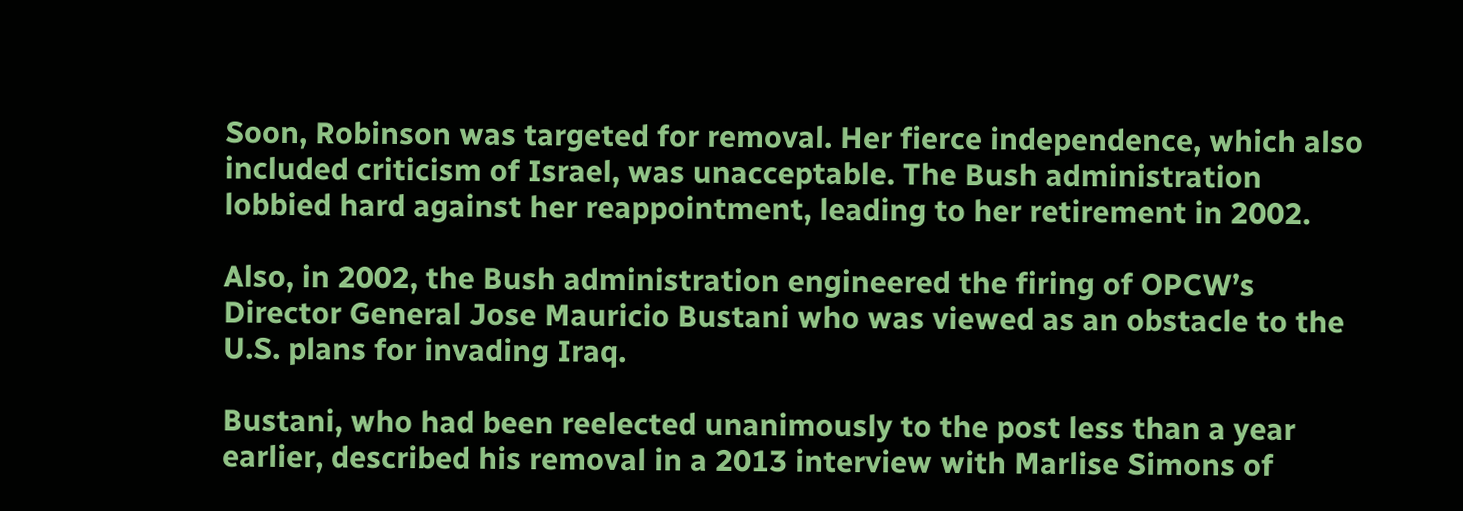Soon, Robinson was targeted for removal. Her fierce independence, which also included criticism of Israel, was unacceptable. The Bush administration lobbied hard against her reappointment, leading to her retirement in 2002.

Also, in 2002, the Bush administration engineered the firing of OPCW’s Director General Jose Mauricio Bustani who was viewed as an obstacle to the U.S. plans for invading Iraq.

Bustani, who had been reelected unanimously to the post less than a year earlier, described his removal in a 2013 interview with Marlise Simons of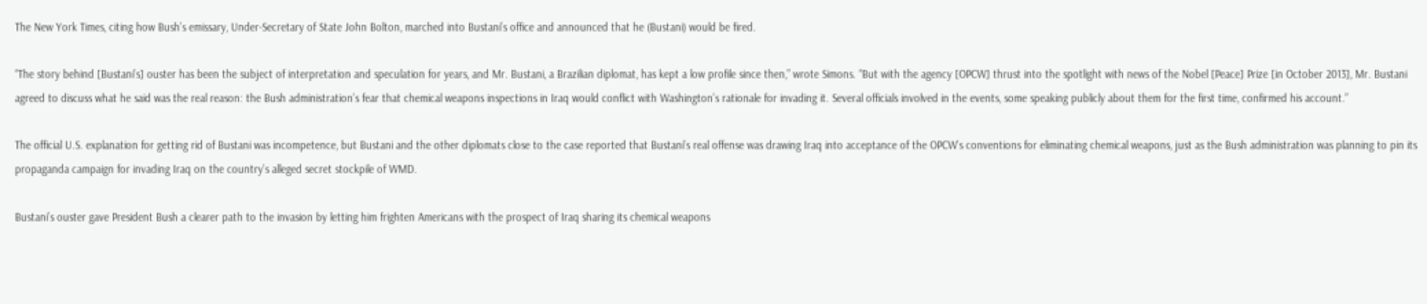The New York Times, citing how Bush’s emissary, Under-Secretary of State John Bolton, marched into Bustani’s office and announced that he (Bustani) would be fired.

“The story behind [Bustani’s] ouster has been the subject of interpretation and speculation for years, and Mr. Bustani, a Brazilian diplomat, has kept a low profile since then,” wrote Simons. “But with the agency [OPCW] thrust into the spotlight with news of the Nobel [Peace] Prize [in October 2013], Mr. Bustani agreed to discuss what he said was the real reason: the Bush administration’s fear that chemical weapons inspections in Iraq would conflict with Washington’s rationale for invading it. Several officials involved in the events, some speaking publicly about them for the first time, confirmed his account.”

The official U.S. explanation for getting rid of Bustani was incompetence, but Bustani and the other diplomats close to the case reported that Bustani’s real offense was drawing Iraq into acceptance of the OPCW’s conventions for eliminating chemical weapons, just as the Bush administration was planning to pin its propaganda campaign for invading Iraq on the country’s alleged secret stockpile of WMD.

Bustani’s ouster gave President Bush a clearer path to the invasion by letting him frighten Americans with the prospect of Iraq sharing its chemical weapons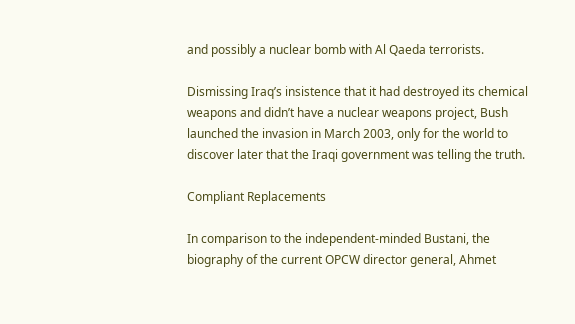and possibly a nuclear bomb with Al Qaeda terrorists.

Dismissing Iraq’s insistence that it had destroyed its chemical weapons and didn’t have a nuclear weapons project, Bush launched the invasion in March 2003, only for the world to discover later that the Iraqi government was telling the truth.

Compliant Replacements

In comparison to the independent-minded Bustani, the biography of the current OPCW director general, Ahmet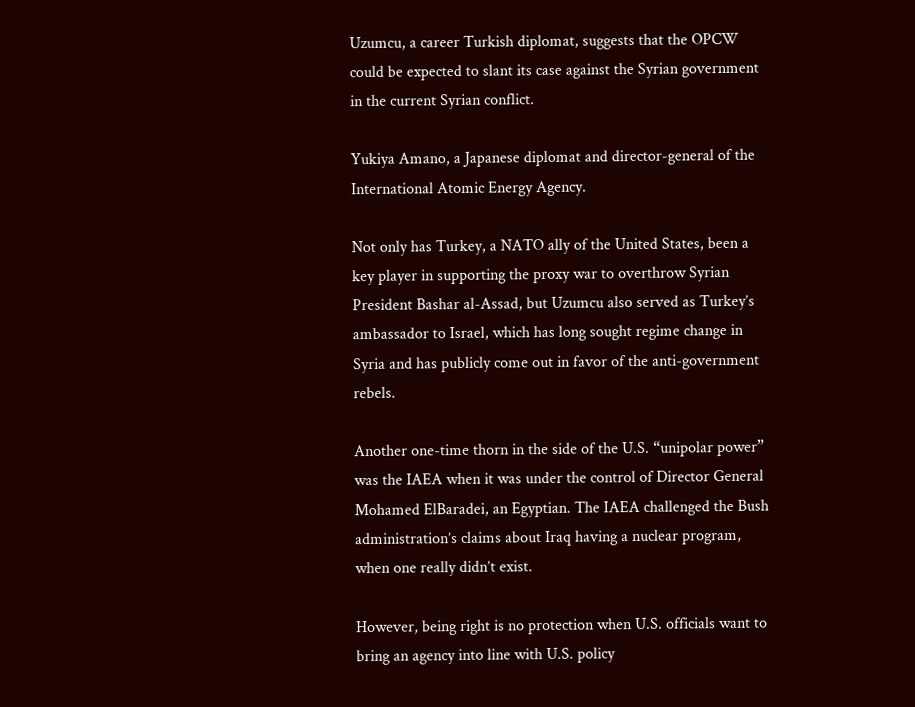Uzumcu, a career Turkish diplomat, suggests that the OPCW could be expected to slant its case against the Syrian government in the current Syrian conflict.

Yukiya Amano, a Japanese diplomat and director-general of the International Atomic Energy Agency.

Not only has Turkey, a NATO ally of the United States, been a key player in supporting the proxy war to overthrow Syrian President Bashar al-Assad, but Uzumcu also served as Turkey’s ambassador to Israel, which has long sought regime change in Syria and has publicly come out in favor of the anti-government rebels.

Another one-time thorn in the side of the U.S. “unipolar power” was the IAEA when it was under the control of Director General Mohamed ElBaradei, an Egyptian. The IAEA challenged the Bush administration’s claims about Iraq having a nuclear program, when one really didn’t exist.

However, being right is no protection when U.S. officials want to bring an agency into line with U.S. policy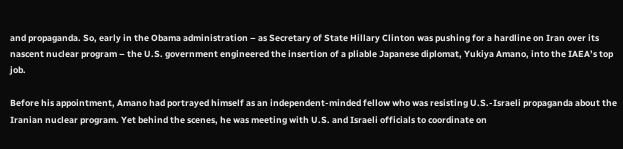and propaganda. So, early in the Obama administration – as Secretary of State Hillary Clinton was pushing for a hardline on Iran over its nascent nuclear program – the U.S. government engineered the insertion of a pliable Japanese diplomat, Yukiya Amano, into the IAEA’s top job.

Before his appointment, Amano had portrayed himself as an independent-minded fellow who was resisting U.S.-Israeli propaganda about the Iranian nuclear program. Yet behind the scenes, he was meeting with U.S. and Israeli officials to coordinate on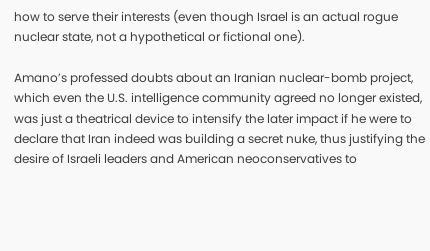how to serve their interests (even though Israel is an actual rogue nuclear state, not a hypothetical or fictional one).

Amano’s professed doubts about an Iranian nuclear-bomb project, which even the U.S. intelligence community agreed no longer existed, was just a theatrical device to intensify the later impact if he were to declare that Iran indeed was building a secret nuke, thus justifying the desire of Israeli leaders and American neoconservatives to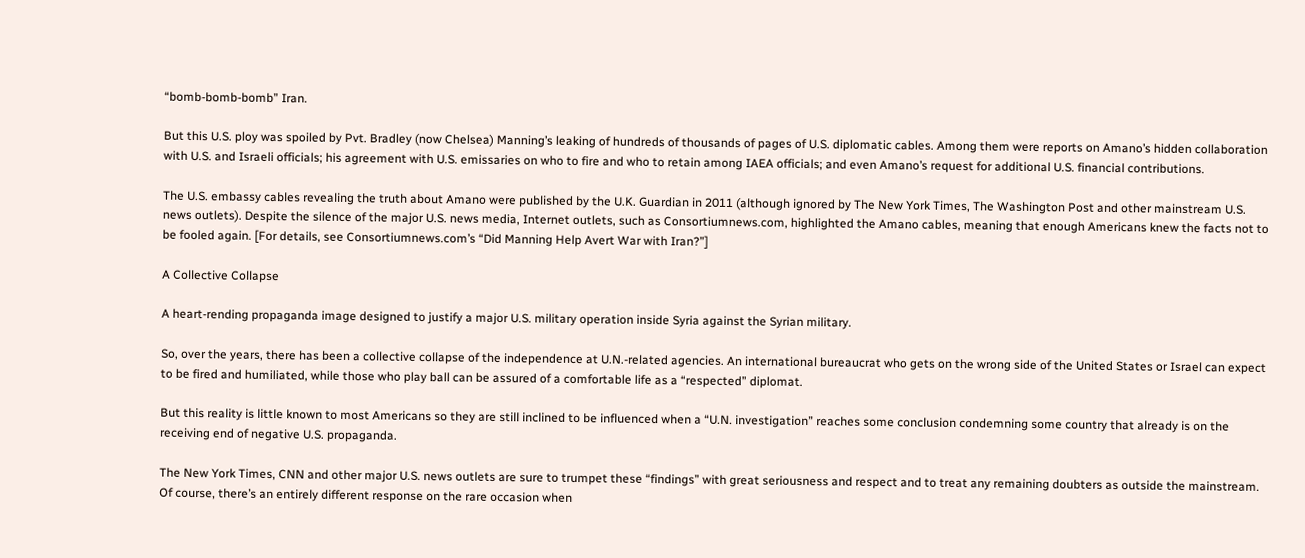“bomb-bomb-bomb” Iran.

But this U.S. ploy was spoiled by Pvt. Bradley (now Chelsea) Manning’s leaking of hundreds of thousands of pages of U.S. diplomatic cables. Among them were reports on Amano’s hidden collaboration with U.S. and Israeli officials; his agreement with U.S. emissaries on who to fire and who to retain among IAEA officials; and even Amano’s request for additional U.S. financial contributions.

The U.S. embassy cables revealing the truth about Amano were published by the U.K. Guardian in 2011 (although ignored by The New York Times, The Washington Post and other mainstream U.S. news outlets). Despite the silence of the major U.S. news media, Internet outlets, such as Consortiumnews.com, highlighted the Amano cables, meaning that enough Americans knew the facts not to be fooled again. [For details, see Consortiumnews.com’s “Did Manning Help Avert War with Iran?”]

A Collective Collapse

A heart-rending propaganda image designed to justify a major U.S. military operation inside Syria against the Syrian military.

So, over the years, there has been a collective collapse of the independence at U.N.-related agencies. An international bureaucrat who gets on the wrong side of the United States or Israel can expect to be fired and humiliated, while those who play ball can be assured of a comfortable life as a “respected” diplomat.

But this reality is little known to most Americans so they are still inclined to be influenced when a “U.N. investigation” reaches some conclusion condemning some country that already is on the receiving end of negative U.S. propaganda.

The New York Times, CNN and other major U.S. news outlets are sure to trumpet these “findings” with great seriousness and respect and to treat any remaining doubters as outside the mainstream. Of course, there’s an entirely different response on the rare occasion when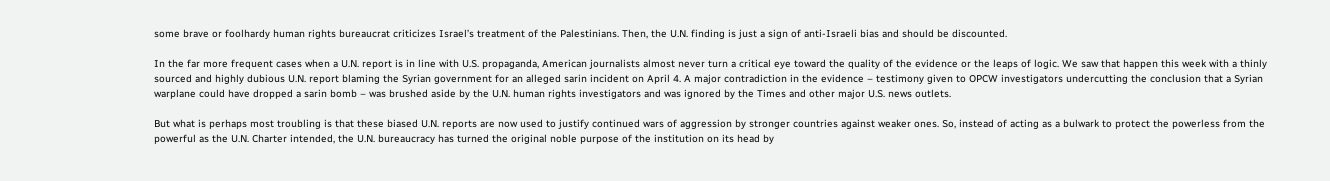some brave or foolhardy human rights bureaucrat criticizes Israel’s treatment of the Palestinians. Then, the U.N. finding is just a sign of anti-Israeli bias and should be discounted.

In the far more frequent cases when a U.N. report is in line with U.S. propaganda, American journalists almost never turn a critical eye toward the quality of the evidence or the leaps of logic. We saw that happen this week with a thinly sourced and highly dubious U.N. report blaming the Syrian government for an alleged sarin incident on April 4. A major contradiction in the evidence – testimony given to OPCW investigators undercutting the conclusion that a Syrian warplane could have dropped a sarin bomb – was brushed aside by the U.N. human rights investigators and was ignored by the Times and other major U.S. news outlets.

But what is perhaps most troubling is that these biased U.N. reports are now used to justify continued wars of aggression by stronger countries against weaker ones. So, instead of acting as a bulwark to protect the powerless from the powerful as the U.N. Charter intended, the U.N. bureaucracy has turned the original noble purpose of the institution on its head by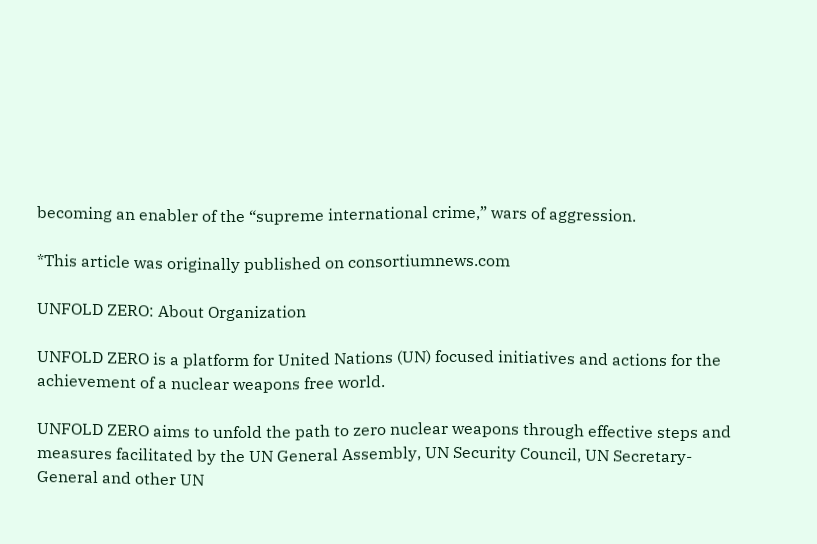becoming an enabler of the “supreme international crime,” wars of aggression.

*This article was originally published on consortiumnews.com

UNFOLD ZERO: About Organization

UNFOLD ZERO is a platform for United Nations (UN) focused initiatives and actions for the achievement of a nuclear weapons free world.

UNFOLD ZERO aims to unfold the path to zero nuclear weapons through effective steps and measures facilitated by the UN General Assembly, UN Security Council, UN Secretary-General and other UN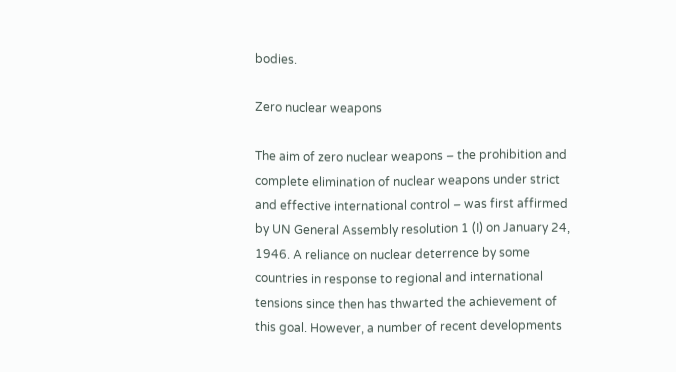bodies.

Zero nuclear weapons

The aim of zero nuclear weapons – the prohibition and complete elimination of nuclear weapons under strict and effective international control – was first affirmed by UN General Assembly resolution 1 (I) on January 24, 1946. A reliance on nuclear deterrence by some countries in response to regional and international tensions since then has thwarted the achievement of this goal. However, a number of recent developments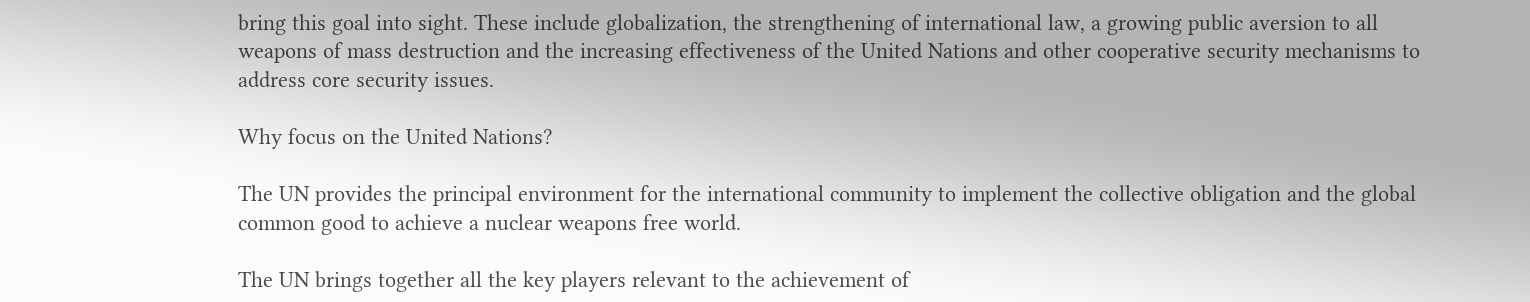bring this goal into sight. These include globalization, the strengthening of international law, a growing public aversion to all weapons of mass destruction and the increasing effectiveness of the United Nations and other cooperative security mechanisms to address core security issues.

Why focus on the United Nations?

The UN provides the principal environment for the international community to implement the collective obligation and the global common good to achieve a nuclear weapons free world.

The UN brings together all the key players relevant to the achievement of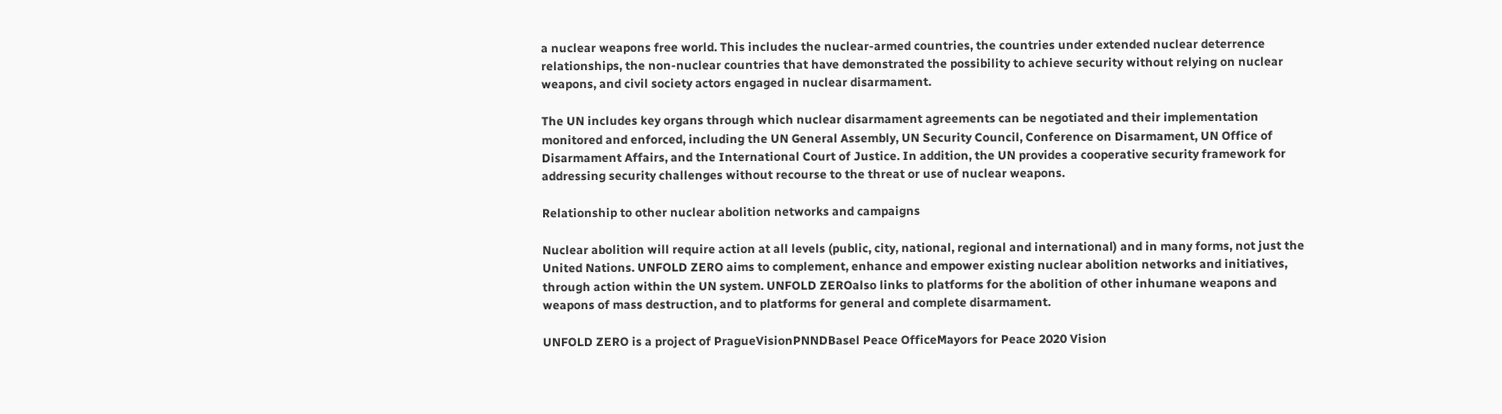a nuclear weapons free world. This includes the nuclear-armed countries, the countries under extended nuclear deterrence relationships, the non-nuclear countries that have demonstrated the possibility to achieve security without relying on nuclear weapons, and civil society actors engaged in nuclear disarmament.

The UN includes key organs through which nuclear disarmament agreements can be negotiated and their implementation monitored and enforced, including the UN General Assembly, UN Security Council, Conference on Disarmament, UN Office of Disarmament Affairs, and the International Court of Justice. In addition, the UN provides a cooperative security framework for addressing security challenges without recourse to the threat or use of nuclear weapons.

Relationship to other nuclear abolition networks and campaigns

Nuclear abolition will require action at all levels (public, city, national, regional and international) and in many forms, not just the United Nations. UNFOLD ZERO aims to complement, enhance and empower existing nuclear abolition networks and initiatives, through action within the UN system. UNFOLD ZEROalso links to platforms for the abolition of other inhumane weapons and weapons of mass destruction, and to platforms for general and complete disarmament.

UNFOLD ZERO is a project of PragueVisionPNNDBasel Peace OfficeMayors for Peace 2020 Vision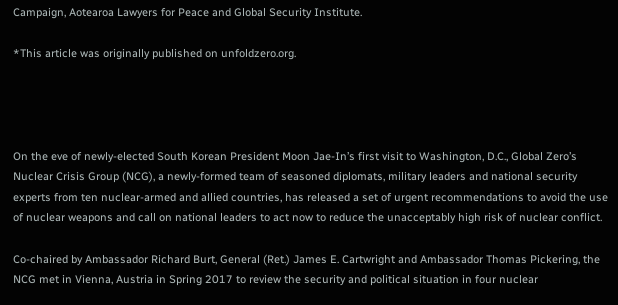Campaign, Aotearoa Lawyers for Peace and Global Security Institute.

*This article was originally published on unfoldzero.org.




On the eve of newly-elected South Korean President Moon Jae-In’s first visit to Washington, D.C., Global Zero’s Nuclear Crisis Group (NCG), a newly-formed team of seasoned diplomats, military leaders and national security experts from ten nuclear-armed and allied countries, has released a set of urgent recommendations to avoid the use of nuclear weapons and call on national leaders to act now to reduce the unacceptably high risk of nuclear conflict.

Co-chaired by Ambassador Richard Burt, General (Ret.) James E. Cartwright and Ambassador Thomas Pickering, the NCG met in Vienna, Austria in Spring 2017 to review the security and political situation in four nuclear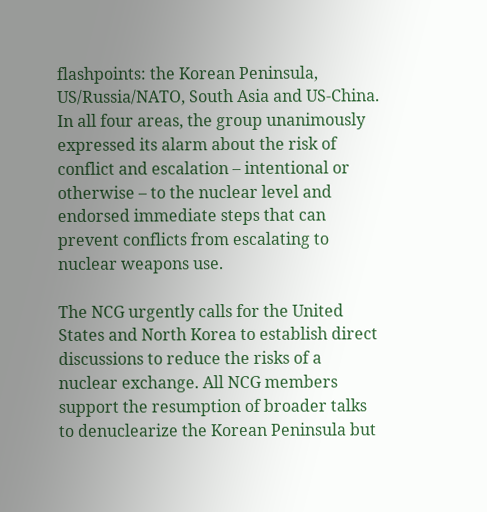flashpoints: the Korean Peninsula, US/Russia/NATO, South Asia and US-China. In all four areas, the group unanimously expressed its alarm about the risk of conflict and escalation – intentional or otherwise – to the nuclear level and endorsed immediate steps that can prevent conflicts from escalating to nuclear weapons use.

The NCG urgently calls for the United States and North Korea to establish direct discussions to reduce the risks of a nuclear exchange. All NCG members support the resumption of broader talks to denuclearize the Korean Peninsula but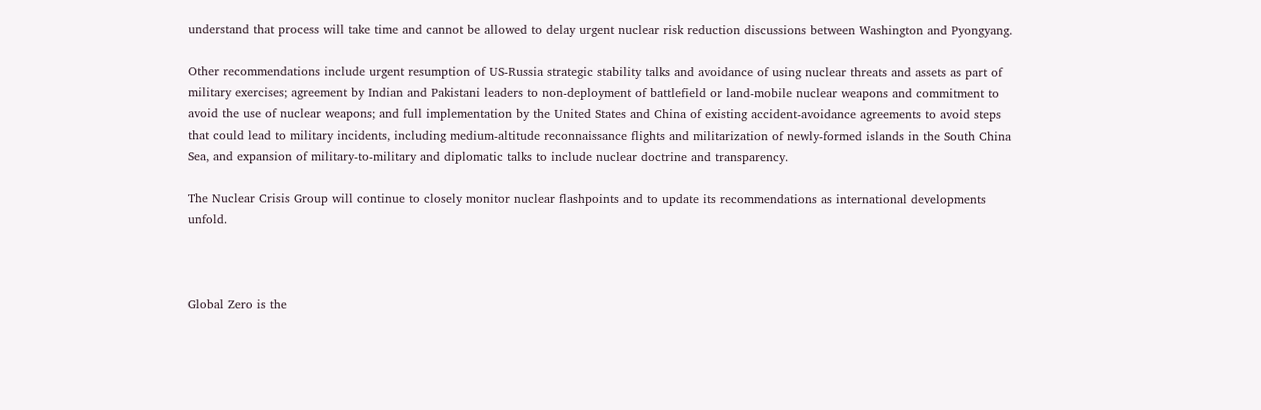understand that process will take time and cannot be allowed to delay urgent nuclear risk reduction discussions between Washington and Pyongyang.

Other recommendations include urgent resumption of US-Russia strategic stability talks and avoidance of using nuclear threats and assets as part of military exercises; agreement by Indian and Pakistani leaders to non-deployment of battlefield or land-mobile nuclear weapons and commitment to avoid the use of nuclear weapons; and full implementation by the United States and China of existing accident-avoidance agreements to avoid steps that could lead to military incidents, including medium-altitude reconnaissance flights and militarization of newly-formed islands in the South China Sea, and expansion of military-to-military and diplomatic talks to include nuclear doctrine and transparency.

The Nuclear Crisis Group will continue to closely monitor nuclear flashpoints and to update its recommendations as international developments unfold.



Global Zero is the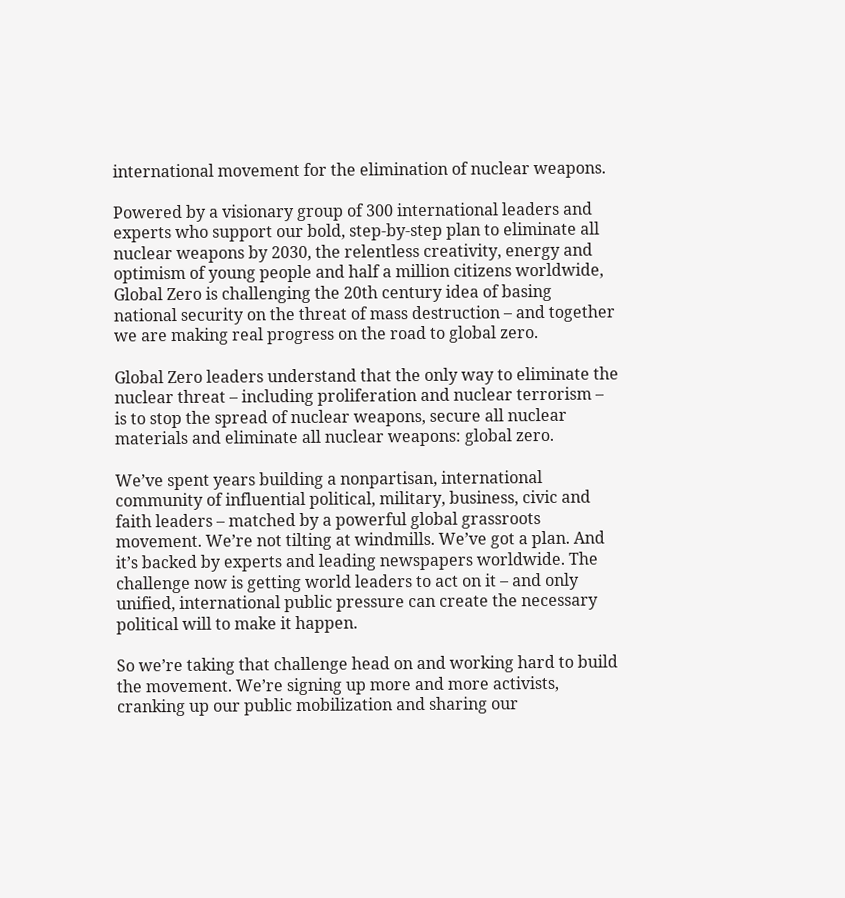international movement for the elimination of nuclear weapons.

Powered by a visionary group of 300 international leaders and experts who support our bold, step-by-step plan to eliminate all nuclear weapons by 2030, the relentless creativity, energy and optimism of young people and half a million citizens worldwide, Global Zero is challenging the 20th century idea of basing national security on the threat of mass destruction – and together we are making real progress on the road to global zero.

Global Zero leaders understand that the only way to eliminate the nuclear threat – including proliferation and nuclear terrorism – is to stop the spread of nuclear weapons, secure all nuclear materials and eliminate all nuclear weapons: global zero.

We’ve spent years building a nonpartisan, international community of influential political, military, business, civic and faith leaders – matched by a powerful global grassroots movement. We’re not tilting at windmills. We’ve got a plan. And it’s backed by experts and leading newspapers worldwide. The challenge now is getting world leaders to act on it – and only unified, international public pressure can create the necessary political will to make it happen.

So we’re taking that challenge head on and working hard to build the movement. We’re signing up more and more activists, cranking up our public mobilization and sharing our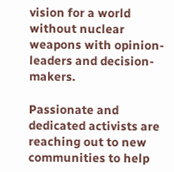vision for a world without nuclear weapons with opinion-leaders and decision-makers.

Passionate and dedicated activists are reaching out to new communities to help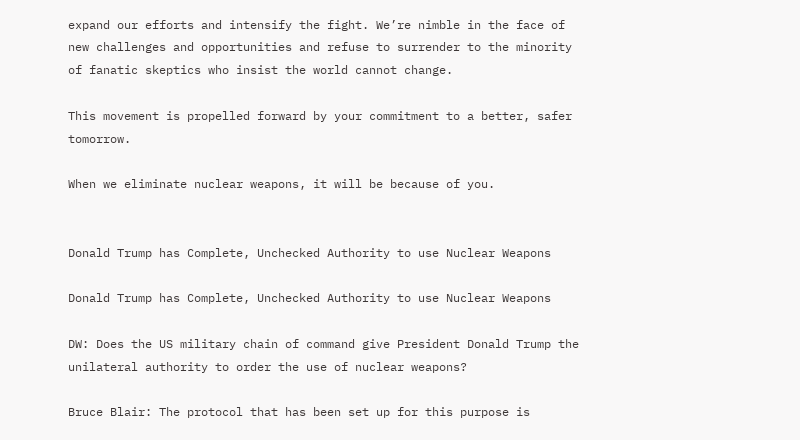expand our efforts and intensify the fight. We’re nimble in the face of new challenges and opportunities and refuse to surrender to the minority of fanatic skeptics who insist the world cannot change.

This movement is propelled forward by your commitment to a better, safer tomorrow.

When we eliminate nuclear weapons, it will be because of you.


Donald Trump has Complete, Unchecked Authority to use Nuclear Weapons

Donald Trump has Complete, Unchecked Authority to use Nuclear Weapons

DW: Does the US military chain of command give President Donald Trump the unilateral authority to order the use of nuclear weapons?

Bruce Blair: The protocol that has been set up for this purpose is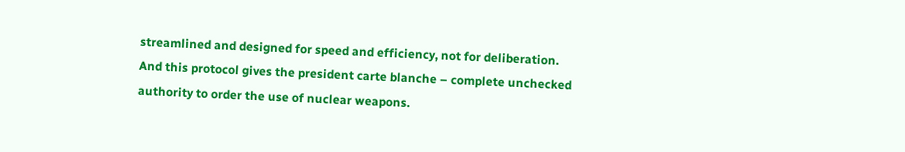streamlined and designed for speed and efficiency, not for deliberation. And this protocol gives the president carte blanche – complete unchecked authority to order the use of nuclear weapons.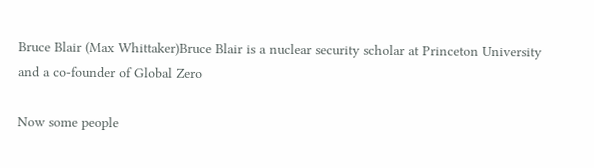Bruce Blair (Max Whittaker)Bruce Blair is a nuclear security scholar at Princeton University and a co-founder of Global Zero

Now some people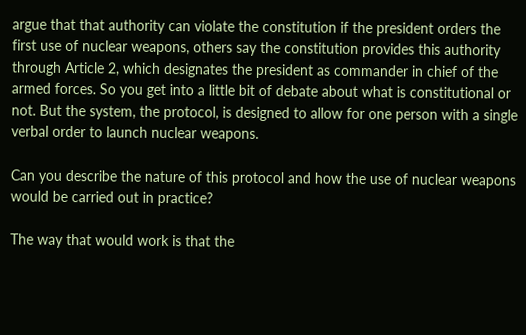argue that that authority can violate the constitution if the president orders the first use of nuclear weapons, others say the constitution provides this authority through Article 2, which designates the president as commander in chief of the armed forces. So you get into a little bit of debate about what is constitutional or not. But the system, the protocol, is designed to allow for one person with a single verbal order to launch nuclear weapons.

Can you describe the nature of this protocol and how the use of nuclear weapons would be carried out in practice?

The way that would work is that the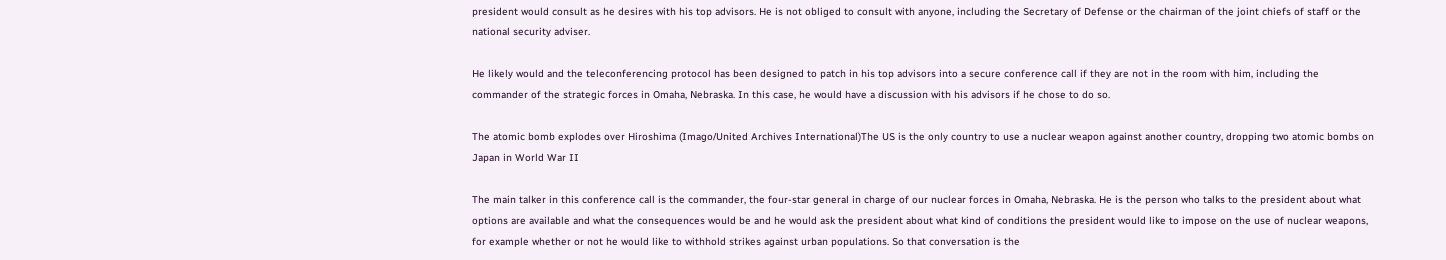president would consult as he desires with his top advisors. He is not obliged to consult with anyone, including the Secretary of Defense or the chairman of the joint chiefs of staff or the national security adviser.

He likely would and the teleconferencing protocol has been designed to patch in his top advisors into a secure conference call if they are not in the room with him, including the commander of the strategic forces in Omaha, Nebraska. In this case, he would have a discussion with his advisors if he chose to do so.

The atomic bomb explodes over Hiroshima (Imago/United Archives International)The US is the only country to use a nuclear weapon against another country, dropping two atomic bombs on Japan in World War II

The main talker in this conference call is the commander, the four-star general in charge of our nuclear forces in Omaha, Nebraska. He is the person who talks to the president about what options are available and what the consequences would be and he would ask the president about what kind of conditions the president would like to impose on the use of nuclear weapons, for example whether or not he would like to withhold strikes against urban populations. So that conversation is the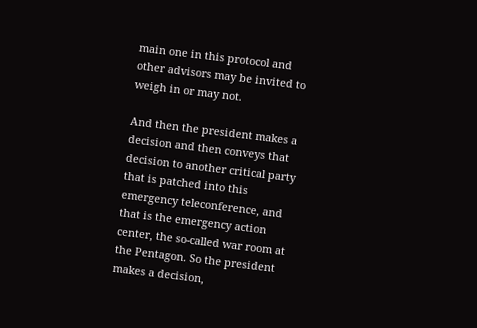main one in this protocol and other advisors may be invited to weigh in or may not.

And then the president makes a decision and then conveys that decision to another critical party that is patched into this emergency teleconference, and that is the emergency action center, the so-called war room at the Pentagon. So the president makes a decision,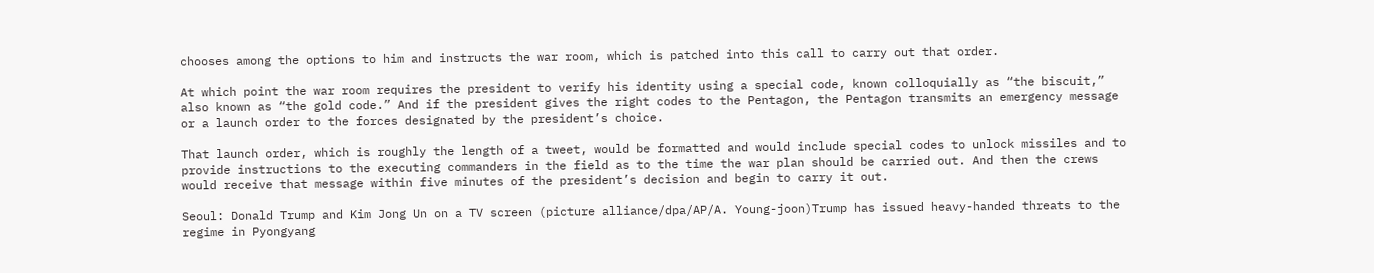chooses among the options to him and instructs the war room, which is patched into this call to carry out that order.

At which point the war room requires the president to verify his identity using a special code, known colloquially as “the biscuit,” also known as “the gold code.” And if the president gives the right codes to the Pentagon, the Pentagon transmits an emergency message or a launch order to the forces designated by the president’s choice.

That launch order, which is roughly the length of a tweet, would be formatted and would include special codes to unlock missiles and to provide instructions to the executing commanders in the field as to the time the war plan should be carried out. And then the crews would receive that message within five minutes of the president’s decision and begin to carry it out.

Seoul: Donald Trump and Kim Jong Un on a TV screen (picture alliance/dpa/AP/A. Young-joon)Trump has issued heavy-handed threats to the regime in Pyongyang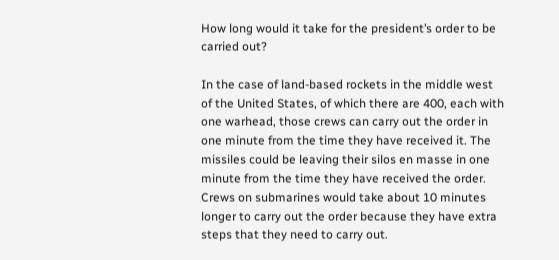How long would it take for the president’s order to be carried out?

In the case of land-based rockets in the middle west of the United States, of which there are 400, each with one warhead, those crews can carry out the order in one minute from the time they have received it. The missiles could be leaving their silos en masse in one minute from the time they have received the order. Crews on submarines would take about 10 minutes longer to carry out the order because they have extra steps that they need to carry out.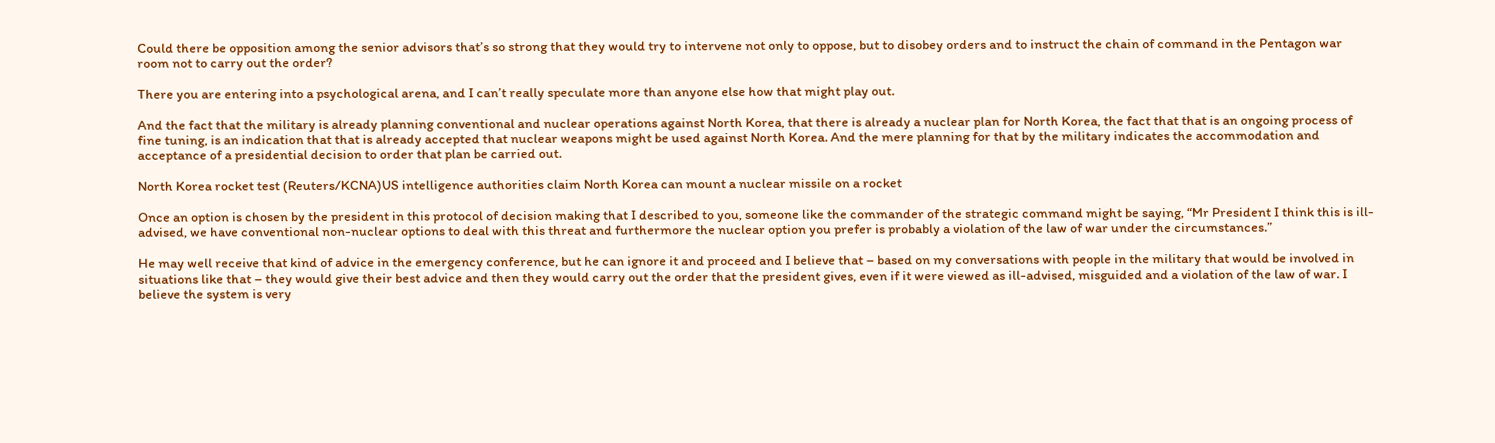Could there be opposition among the senior advisors that’s so strong that they would try to intervene not only to oppose, but to disobey orders and to instruct the chain of command in the Pentagon war room not to carry out the order?

There you are entering into a psychological arena, and I can’t really speculate more than anyone else how that might play out.

And the fact that the military is already planning conventional and nuclear operations against North Korea, that there is already a nuclear plan for North Korea, the fact that that is an ongoing process of fine tuning, is an indication that that is already accepted that nuclear weapons might be used against North Korea. And the mere planning for that by the military indicates the accommodation and acceptance of a presidential decision to order that plan be carried out.

North Korea rocket test (Reuters/KCNA)US intelligence authorities claim North Korea can mount a nuclear missile on a rocket

Once an option is chosen by the president in this protocol of decision making that I described to you, someone like the commander of the strategic command might be saying, “Mr President I think this is ill-advised, we have conventional non-nuclear options to deal with this threat and furthermore the nuclear option you prefer is probably a violation of the law of war under the circumstances.”

He may well receive that kind of advice in the emergency conference, but he can ignore it and proceed and I believe that – based on my conversations with people in the military that would be involved in situations like that – they would give their best advice and then they would carry out the order that the president gives, even if it were viewed as ill-advised, misguided and a violation of the law of war. I believe the system is very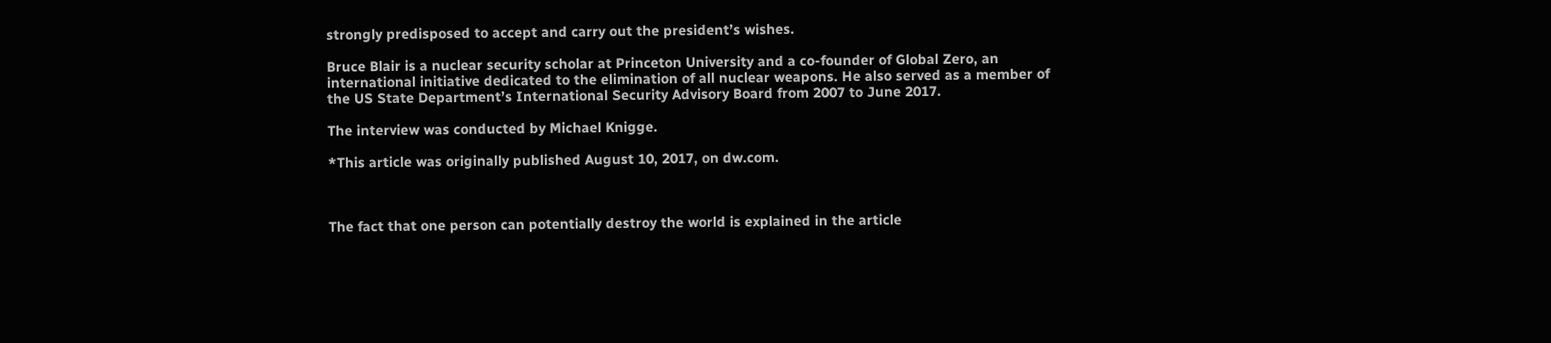strongly predisposed to accept and carry out the president’s wishes.

Bruce Blair is a nuclear security scholar at Princeton University and a co-founder of Global Zero, an international initiative dedicated to the elimination of all nuclear weapons. He also served as a member of the US State Department’s International Security Advisory Board from 2007 to June 2017.

The interview was conducted by Michael Knigge.

*This article was originally published August 10, 2017, on dw.com.



The fact that one person can potentially destroy the world is explained in the article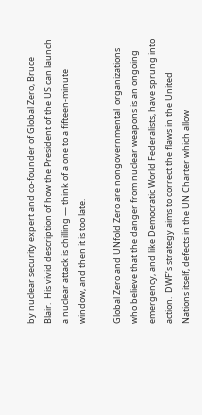by nuclear security expert and co-founder of Global Zero, Bruce Blair.  His vivid description of how the President of the US can launch a nuclear attack is chilling — think of a one to a fifteen-minute window, and then it is too late.

Global Zero and UNfold Zero are nongovernmental  organizations who believe that the danger from nuclear weapons is an ongoing emergency, and like Democratic World Federalists, have sprung into action.  DWF’s strategy aims to correct the flaws in the United Nations itself, defects in the UN Charter which allow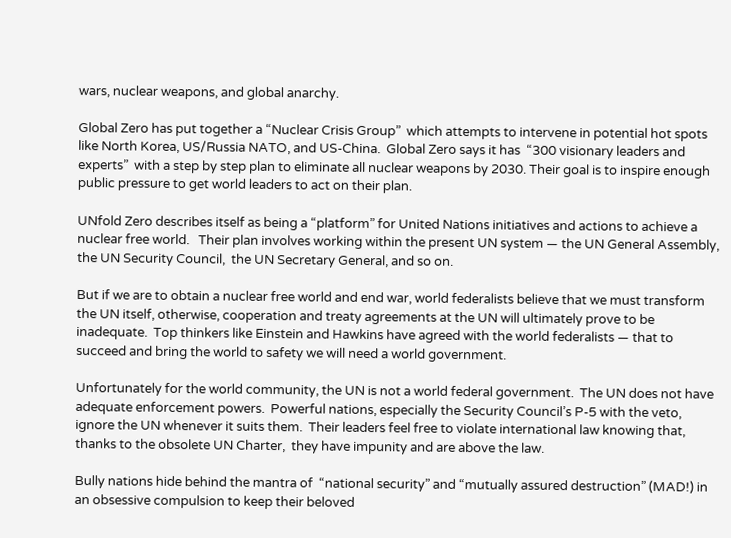wars, nuclear weapons, and global anarchy.

Global Zero has put together a “Nuclear Crisis Group”  which attempts to intervene in potential hot spots like North Korea, US/Russia NATO, and US-China.  Global Zero says it has  “300 visionary leaders and experts”  with a step by step plan to eliminate all nuclear weapons by 2030. Their goal is to inspire enough public pressure to get world leaders to act on their plan.

UNfold Zero describes itself as being a “platform” for United Nations initiatives and actions to achieve a nuclear free world.   Their plan involves working within the present UN system — the UN General Assembly, the UN Security Council,  the UN Secretary General, and so on.

But if we are to obtain a nuclear free world and end war, world federalists believe that we must transform the UN itself, otherwise, cooperation and treaty agreements at the UN will ultimately prove to be inadequate.  Top thinkers like Einstein and Hawkins have agreed with the world federalists — that to succeed and bring the world to safety we will need a world government.

Unfortunately for the world community, the UN is not a world federal government.  The UN does not have adequate enforcement powers.  Powerful nations, especially the Security Council’s P-5 with the veto,  ignore the UN whenever it suits them.  Their leaders feel free to violate international law knowing that, thanks to the obsolete UN Charter,  they have impunity and are above the law.

Bully nations hide behind the mantra of  “national security” and “mutually assured destruction” (MAD!) in an obsessive compulsion to keep their beloved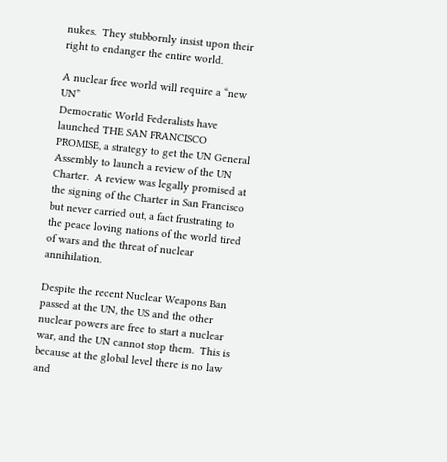nukes.  They stubbornly insist upon their right to endanger the entire world.

A nuclear free world will require a “new UN”
Democratic World Federalists have launched THE SAN FRANCISCO PROMISE, a strategy to get the UN General Assembly to launch a review of the UN Charter.  A review was legally promised at the signing of the Charter in San Francisco but never carried out, a fact frustrating to the peace loving nations of the world tired of wars and the threat of nuclear annihilation.

Despite the recent Nuclear Weapons Ban passed at the UN, the US and the other nuclear powers are free to start a nuclear war, and the UN cannot stop them.  This is because at the global level there is no law and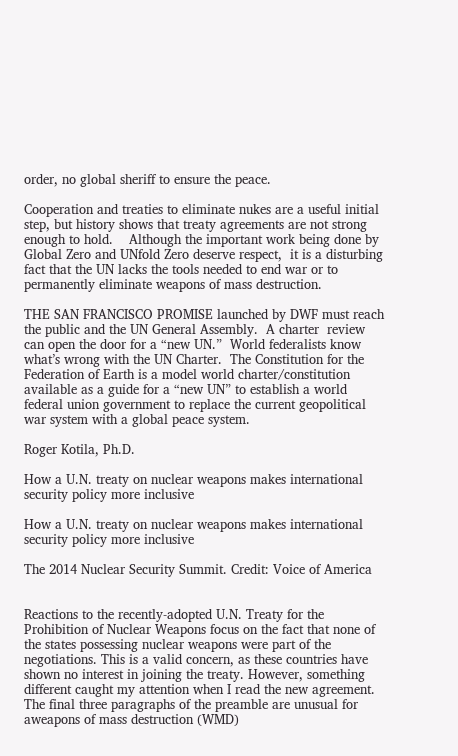order, no global sheriff to ensure the peace.

Cooperation and treaties to eliminate nukes are a useful initial step, but history shows that treaty agreements are not strong enough to hold.    Although the important work being done by Global Zero and UNfold Zero deserve respect,  it is a disturbing fact that the UN lacks the tools needed to end war or to permanently eliminate weapons of mass destruction.

THE SAN FRANCISCO PROMISE launched by DWF must reach the public and the UN General Assembly.  A charter  review can open the door for a “new UN.”  World federalists know what’s wrong with the UN Charter.  The Constitution for the Federation of Earth is a model world charter/constitution available as a guide for a “new UN” to establish a world federal union government to replace the current geopolitical war system with a global peace system.

Roger Kotila, Ph.D.

How a U.N. treaty on nuclear weapons makes international security policy more inclusive

How a U.N. treaty on nuclear weapons makes international security policy more inclusive

The 2014 Nuclear Security Summit. Credit: Voice of America


Reactions to the recently-adopted U.N. Treaty for the Prohibition of Nuclear Weapons focus on the fact that none of the states possessing nuclear weapons were part of the negotiations. This is a valid concern, as these countries have shown no interest in joining the treaty. However, something different caught my attention when I read the new agreement. The final three paragraphs of the preamble are unusual for aweapons of mass destruction (WMD)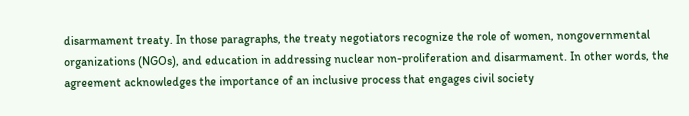disarmament treaty. In those paragraphs, the treaty negotiators recognize the role of women, nongovernmental organizations (NGOs), and education in addressing nuclear non-proliferation and disarmament. In other words, the agreement acknowledges the importance of an inclusive process that engages civil society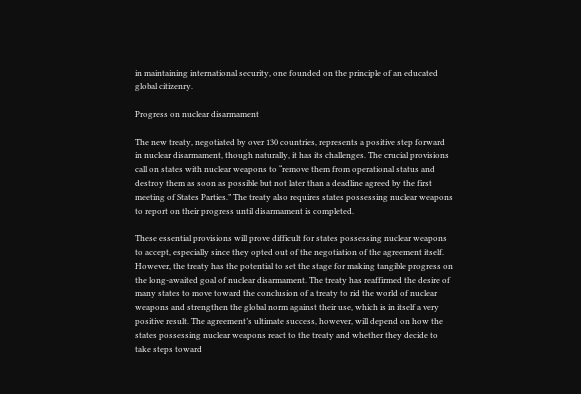in maintaining international security, one founded on the principle of an educated global citizenry.

Progress on nuclear disarmament

The new treaty, negotiated by over 130 countries, represents a positive step forward in nuclear disarmament, though naturally, it has its challenges. The crucial provisions call on states with nuclear weapons to “remove them from operational status and destroy them as soon as possible but not later than a deadline agreed by the first meeting of States Parties.” The treaty also requires states possessing nuclear weapons to report on their progress until disarmament is completed.

These essential provisions will prove difficult for states possessing nuclear weapons to accept, especially since they opted out of the negotiation of the agreement itself. However, the treaty has the potential to set the stage for making tangible progress on the long-awaited goal of nuclear disarmament. The treaty has reaffirmed the desire of many states to move toward the conclusion of a treaty to rid the world of nuclear weapons and strengthen the global norm against their use, which is in itself a very positive result. The agreement’s ultimate success, however, will depend on how the states possessing nuclear weapons react to the treaty and whether they decide to take steps toward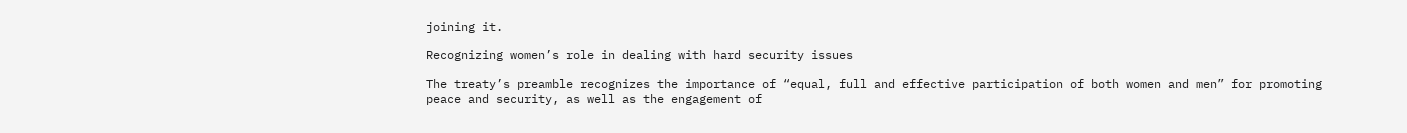joining it.

Recognizing women’s role in dealing with hard security issues

The treaty’s preamble recognizes the importance of “equal, full and effective participation of both women and men” for promoting peace and security, as well as the engagement of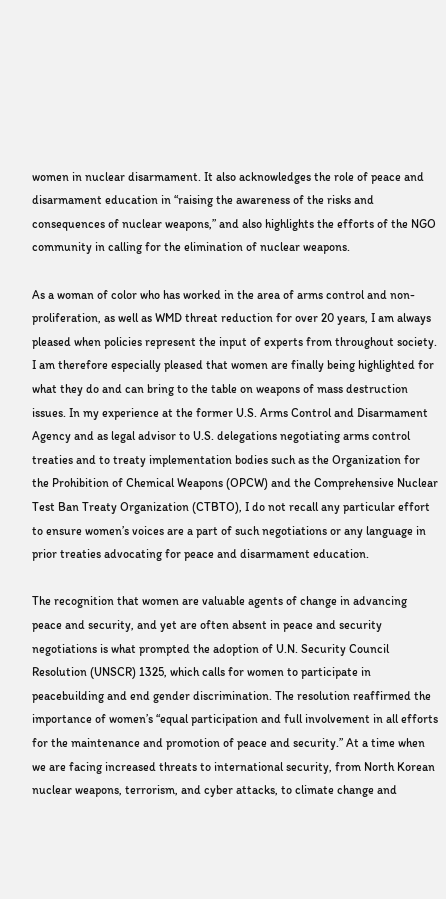women in nuclear disarmament. It also acknowledges the role of peace and disarmament education in “raising the awareness of the risks and consequences of nuclear weapons,” and also highlights the efforts of the NGO community in calling for the elimination of nuclear weapons.

As a woman of color who has worked in the area of arms control and non-proliferation, as well as WMD threat reduction for over 20 years, I am always pleased when policies represent the input of experts from throughout society. I am therefore especially pleased that women are finally being highlighted for what they do and can bring to the table on weapons of mass destruction issues. In my experience at the former U.S. Arms Control and Disarmament Agency and as legal advisor to U.S. delegations negotiating arms control treaties and to treaty implementation bodies such as the Organization for the Prohibition of Chemical Weapons (OPCW) and the Comprehensive Nuclear Test Ban Treaty Organization (CTBTO), I do not recall any particular effort to ensure women’s voices are a part of such negotiations or any language in prior treaties advocating for peace and disarmament education.

The recognition that women are valuable agents of change in advancing peace and security, and yet are often absent in peace and security negotiations is what prompted the adoption of U.N. Security Council Resolution (UNSCR) 1325, which calls for women to participate in peacebuilding and end gender discrimination. The resolution reaffirmed the importance of women’s “equal participation and full involvement in all efforts for the maintenance and promotion of peace and security.” At a time when we are facing increased threats to international security, from North Korean nuclear weapons, terrorism, and cyber attacks, to climate change and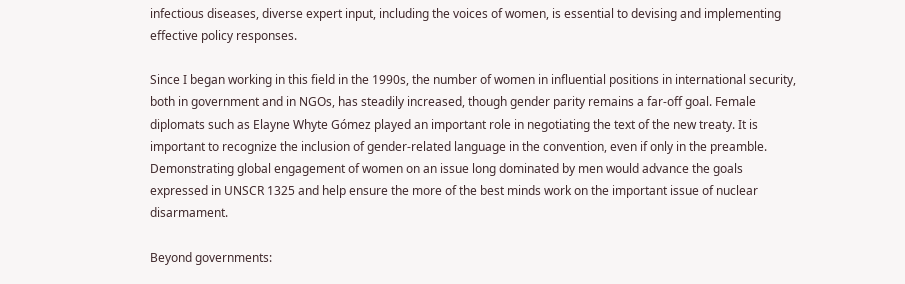infectious diseases, diverse expert input, including the voices of women, is essential to devising and implementing effective policy responses.

Since I began working in this field in the 1990s, the number of women in influential positions in international security, both in government and in NGOs, has steadily increased, though gender parity remains a far-off goal. Female diplomats such as Elayne Whyte Gómez played an important role in negotiating the text of the new treaty. It is important to recognize the inclusion of gender-related language in the convention, even if only in the preamble. Demonstrating global engagement of women on an issue long dominated by men would advance the goals expressed in UNSCR 1325 and help ensure the more of the best minds work on the important issue of nuclear disarmament.

Beyond governments: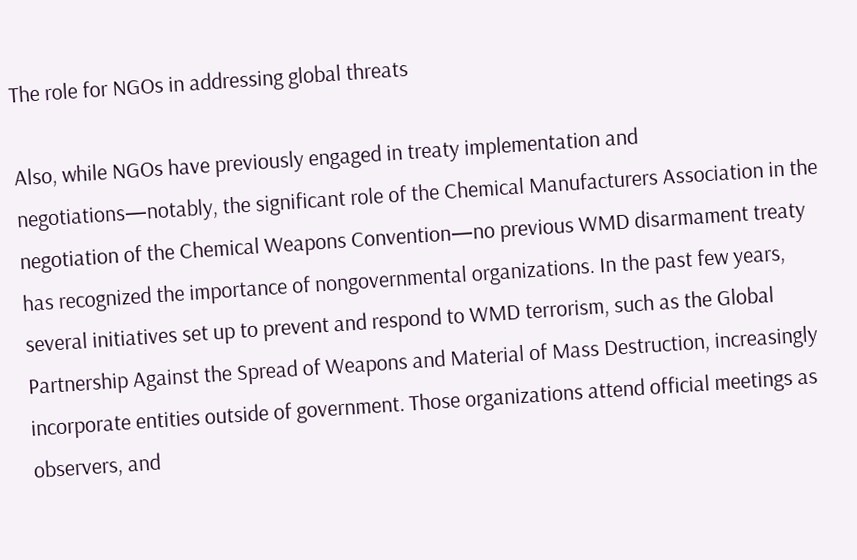The role for NGOs in addressing global threats

Also, while NGOs have previously engaged in treaty implementation and negotiations—notably, the significant role of the Chemical Manufacturers Association in the negotiation of the Chemical Weapons Convention—no previous WMD disarmament treaty has recognized the importance of nongovernmental organizations. In the past few years, several initiatives set up to prevent and respond to WMD terrorism, such as the Global Partnership Against the Spread of Weapons and Material of Mass Destruction, increasingly incorporate entities outside of government. Those organizations attend official meetings as observers, and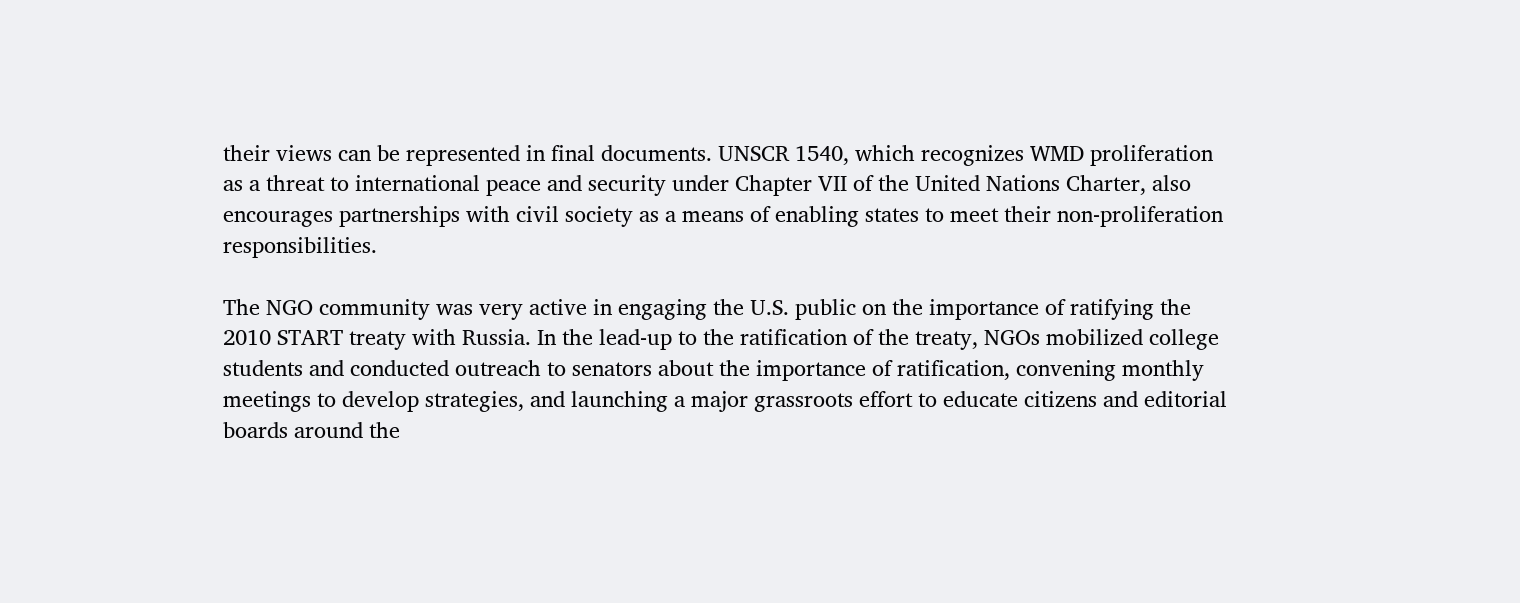their views can be represented in final documents. UNSCR 1540, which recognizes WMD proliferation as a threat to international peace and security under Chapter VII of the United Nations Charter, also encourages partnerships with civil society as a means of enabling states to meet their non-proliferation responsibilities.

The NGO community was very active in engaging the U.S. public on the importance of ratifying the 2010 START treaty with Russia. In the lead-up to the ratification of the treaty, NGOs mobilized college students and conducted outreach to senators about the importance of ratification, convening monthly meetings to develop strategies, and launching a major grassroots effort to educate citizens and editorial boards around the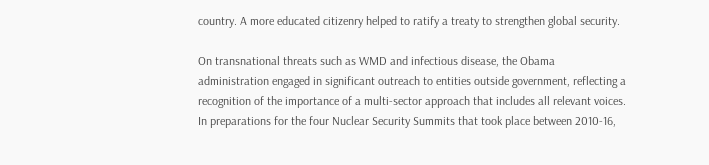country. A more educated citizenry helped to ratify a treaty to strengthen global security.

On transnational threats such as WMD and infectious disease, the Obama administration engaged in significant outreach to entities outside government, reflecting a recognition of the importance of a multi-sector approach that includes all relevant voices. In preparations for the four Nuclear Security Summits that took place between 2010-16,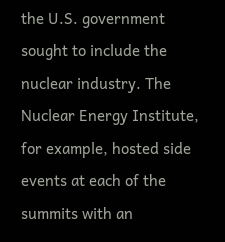the U.S. government sought to include the nuclear industry. The Nuclear Energy Institute, for example, hosted side events at each of the summits with an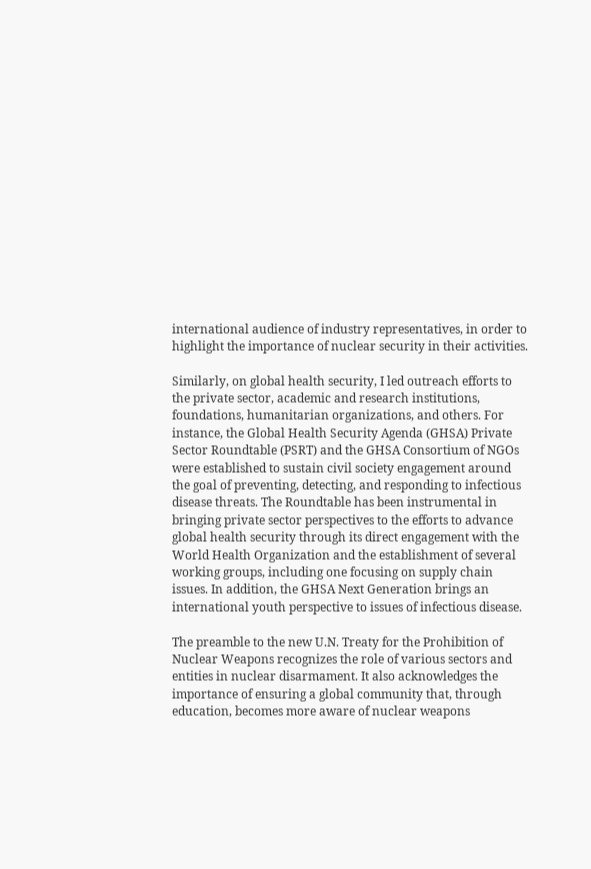international audience of industry representatives, in order to highlight the importance of nuclear security in their activities.

Similarly, on global health security, I led outreach efforts to the private sector, academic and research institutions, foundations, humanitarian organizations, and others. For instance, the Global Health Security Agenda (GHSA) Private Sector Roundtable (PSRT) and the GHSA Consortium of NGOs were established to sustain civil society engagement around the goal of preventing, detecting, and responding to infectious disease threats. The Roundtable has been instrumental in bringing private sector perspectives to the efforts to advance global health security through its direct engagement with the World Health Organization and the establishment of several working groups, including one focusing on supply chain issues. In addition, the GHSA Next Generation brings an international youth perspective to issues of infectious disease.

The preamble to the new U.N. Treaty for the Prohibition of Nuclear Weapons recognizes the role of various sectors and entities in nuclear disarmament. It also acknowledges the importance of ensuring a global community that, through education, becomes more aware of nuclear weapons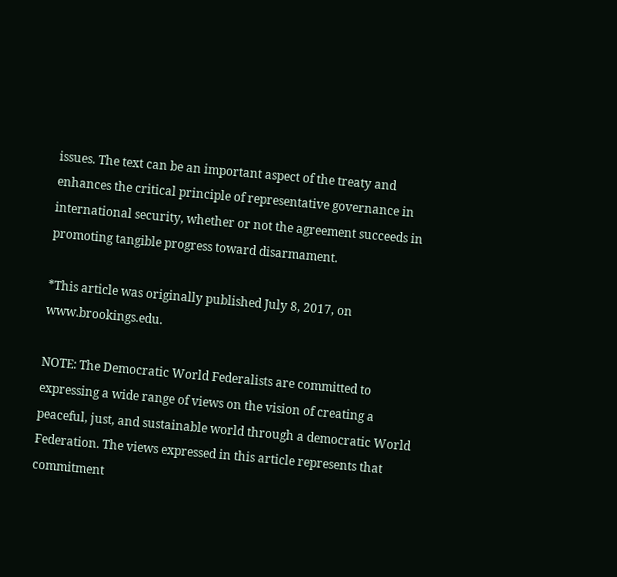issues. The text can be an important aspect of the treaty and enhances the critical principle of representative governance in international security, whether or not the agreement succeeds in promoting tangible progress toward disarmament.

*This article was originally published July 8, 2017, on www.brookings.edu.

NOTE: The Democratic World Federalists are committed to expressing a wide range of views on the vision of creating a peaceful, just, and sustainable world through a democratic World Federation. The views expressed in this article represents that commitment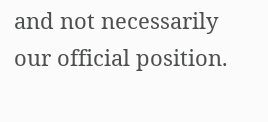and not necessarily our official position.